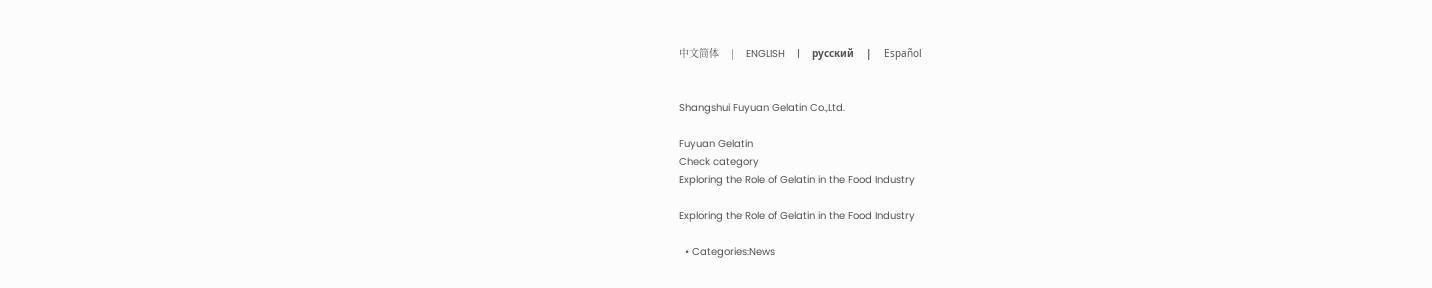中文简体    |    ENGLISH    |    русский    |    Español


Shangshui Fuyuan Gelatin Co.,Ltd.

Fuyuan Gelatin
Check category
Exploring the Role of Gelatin in the Food Industry

Exploring the Role of Gelatin in the Food Industry

  • Categories:News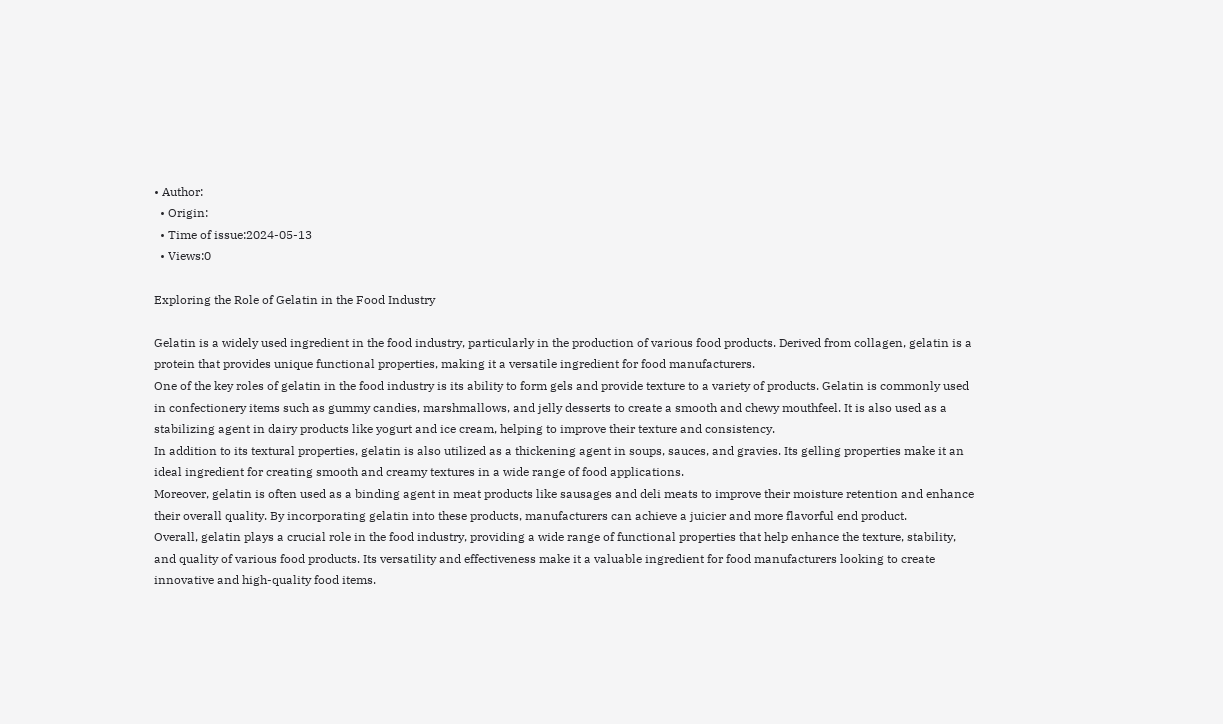• Author:
  • Origin:
  • Time of issue:2024-05-13
  • Views:0

Exploring the Role of Gelatin in the Food Industry

Gelatin is a widely used ingredient in the food industry, particularly in the production of various food products. Derived from collagen, gelatin is a protein that provides unique functional properties, making it a versatile ingredient for food manufacturers.
One of the key roles of gelatin in the food industry is its ability to form gels and provide texture to a variety of products. Gelatin is commonly used in confectionery items such as gummy candies, marshmallows, and jelly desserts to create a smooth and chewy mouthfeel. It is also used as a stabilizing agent in dairy products like yogurt and ice cream, helping to improve their texture and consistency.
In addition to its textural properties, gelatin is also utilized as a thickening agent in soups, sauces, and gravies. Its gelling properties make it an ideal ingredient for creating smooth and creamy textures in a wide range of food applications.
Moreover, gelatin is often used as a binding agent in meat products like sausages and deli meats to improve their moisture retention and enhance their overall quality. By incorporating gelatin into these products, manufacturers can achieve a juicier and more flavorful end product.
Overall, gelatin plays a crucial role in the food industry, providing a wide range of functional properties that help enhance the texture, stability, and quality of various food products. Its versatility and effectiveness make it a valuable ingredient for food manufacturers looking to create innovative and high-quality food items.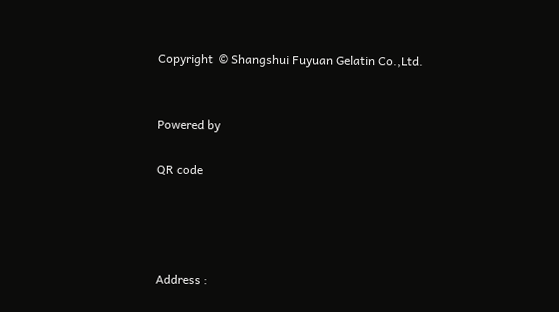Copyright  © Shangshui Fuyuan Gelatin Co.,Ltd.


Powered by

QR code




Address :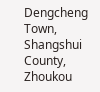Dengcheng Town, Shangshui County, Zhoukou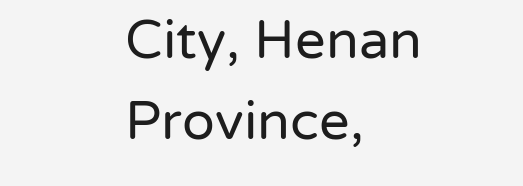City, Henan Province,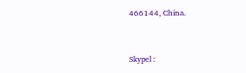466144, China.


Skypel :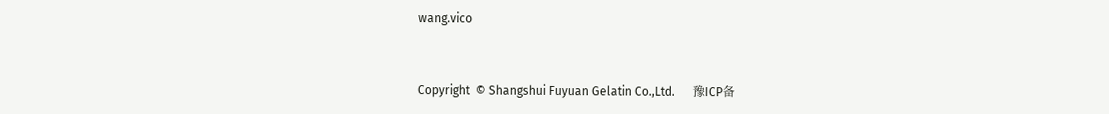wang.vico


Copyright  © Shangshui Fuyuan Gelatin Co.,Ltd.      豫ICP备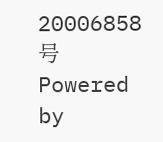20006858号     Powered by